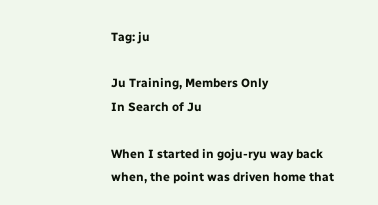Tag: ju

Ju Training, Members Only
In Search of Ju

When I started in goju-ryu way back when, the point was driven home that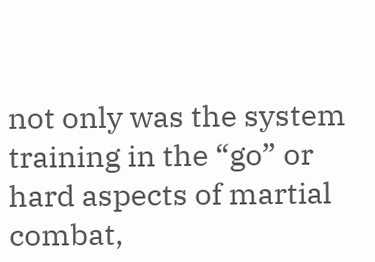not only was the system training in the “go” or hard aspects of martial combat,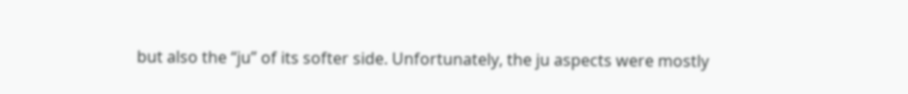but also the “ju” of its softer side. Unfortunately, the ju aspects were mostly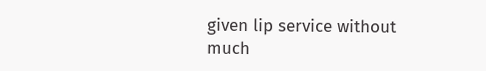given lip service without much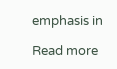emphasis in

Read more